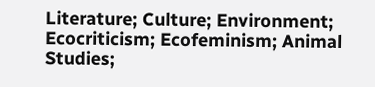Literature; Culture; Environment; Ecocriticism; Ecofeminism; Animal Studies;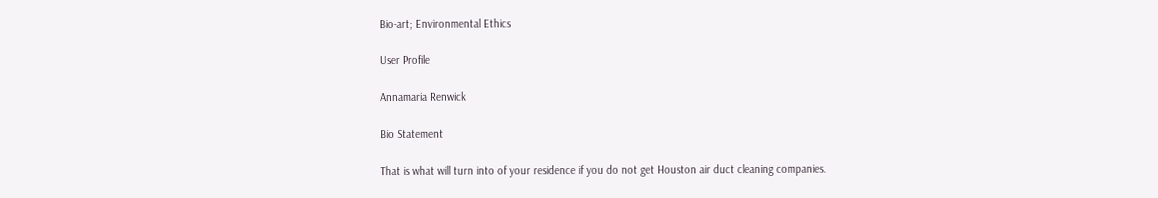Bio-art; Environmental Ethics

User Profile

Annamaria Renwick

Bio Statement

That is what will turn into of your residence if you do not get Houston air duct cleaning companies.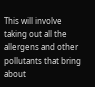This will involve taking out all the allergens and other pollutants that bring about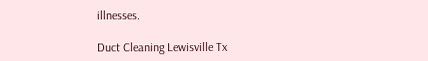illnesses.

Duct Cleaning Lewisville Tx